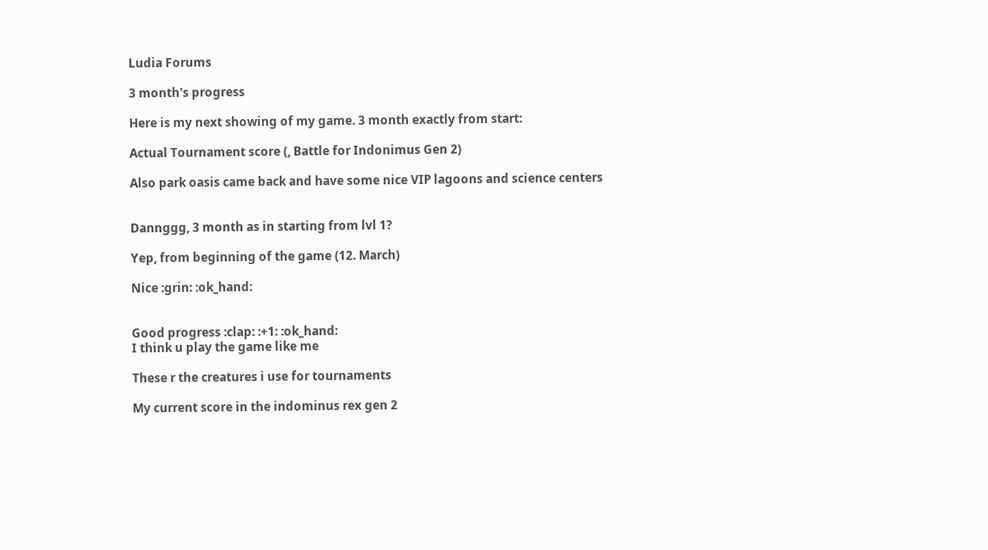Ludia Forums

3 month's progress

Here is my next showing of my game. 3 month exactly from start:

Actual Tournament score (, Battle for Indonimus Gen 2)

Also park oasis came back and have some nice VIP lagoons and science centers


Dannggg, 3 month as in starting from lvl 1?

Yep, from beginning of the game (12. March)

Nice :grin: :ok_hand:


Good progress :clap: :+1: :ok_hand:
I think u play the game like me

These r the creatures i use for tournaments

My current score in the indominus rex gen 2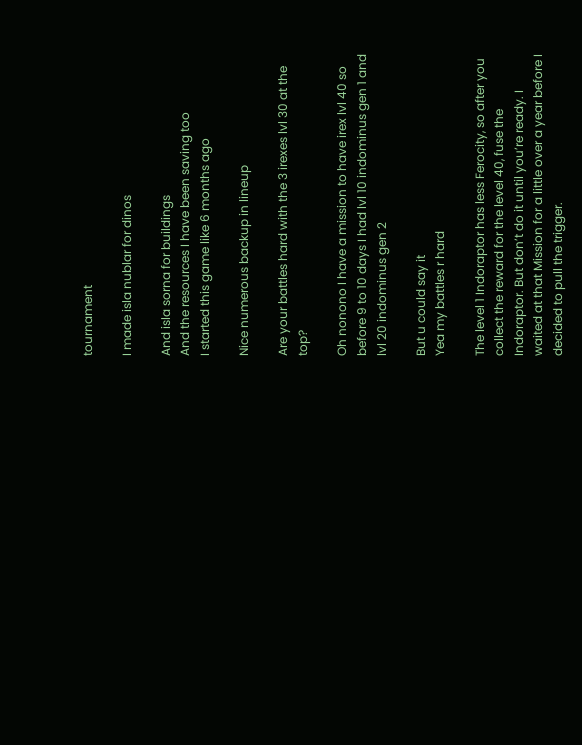tournament

I made isla nublar for dinos

And isla sorna for buildings
And the resources I have been saving too
I started this game like 6 months ago

Nice numerous backup in lineup

Are your battles hard with the 3 irexes lvl 30 at the top?

Oh nonono I have a mission to have irex lvl 40 so before 9 to 10 days I had lvl 10 indominus gen 1 and lvl 20 indominus gen 2

But u could say it
Yea my battles r hard

The level 1 Indoraptor has less Ferocity, so after you collect the reward for the level 40, fuse the Indoraptor. But don’t do it until you’re ready. I waited at that Mission for a little over a year before I decided to pull the trigger.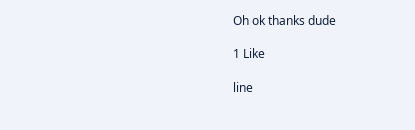Oh ok thanks dude

1 Like

line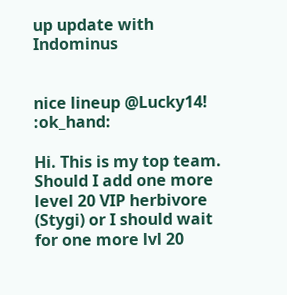up update with Indominus


nice lineup @Lucky14! :ok_hand:

Hi. This is my top team. Should I add one more level 20 VIP herbivore (Stygi) or I should wait for one more lvl 20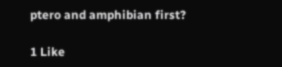ptero and amphibian first?

1 Like